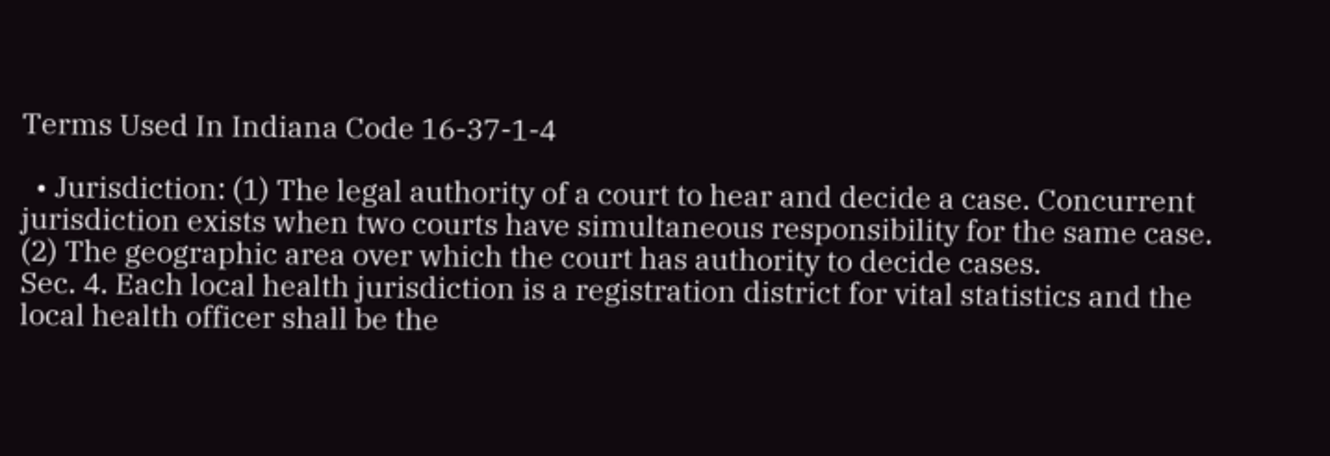Terms Used In Indiana Code 16-37-1-4

  • Jurisdiction: (1) The legal authority of a court to hear and decide a case. Concurrent jurisdiction exists when two courts have simultaneous responsibility for the same case. (2) The geographic area over which the court has authority to decide cases.
Sec. 4. Each local health jurisdiction is a registration district for vital statistics and the local health officer shall be the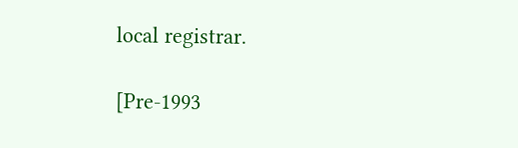local registrar.

[Pre-1993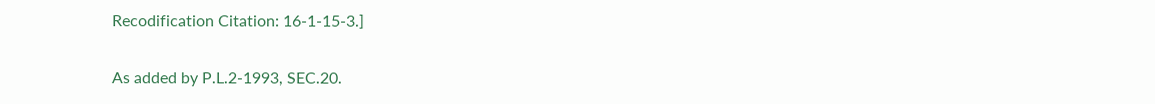Recodification Citation: 16-1-15-3.]

As added by P.L.2-1993, SEC.20.